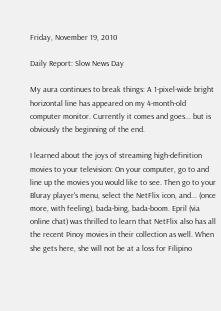Friday, November 19, 2010

Daily Report: Slow News Day

My aura continues to break things: A 1-pixel-wide bright horizontal line has appeared on my 4-month-old computer monitor. Currently it comes and goes... but is obviously the beginning of the end.

I learned about the joys of streaming high-definition movies to your television: On your computer, go to and line up the movies you would like to see. Then go to your Bluray player's menu, select the NetFlix icon, and... (once more, with feeling), bada-bing, bada-boom. Epril (via online chat) was thrilled to learn that NetFlix also has all the recent Pinoy movies in their collection as well. When she gets here, she will not be at a loss for Filipino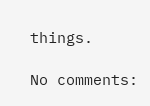things.

No comments: